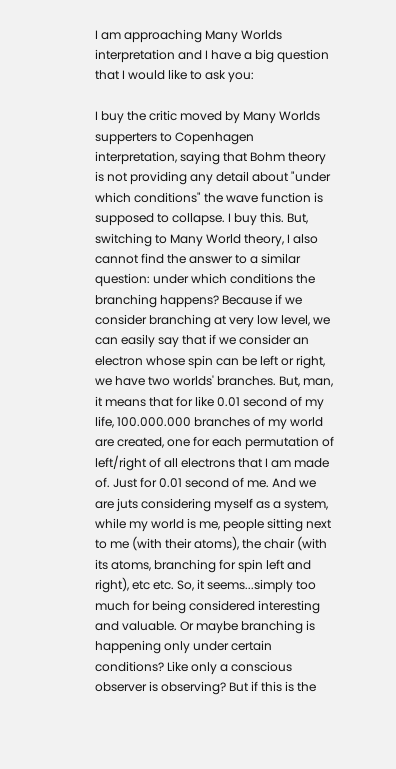I am approaching Many Worlds interpretation and I have a big question that I would like to ask you:

I buy the critic moved by Many Worlds supperters to Copenhagen interpretation, saying that Bohm theory is not providing any detail about "under which conditions" the wave function is supposed to collapse. I buy this. But, switching to Many World theory, I also cannot find the answer to a similar question: under which conditions the branching happens? Because if we consider branching at very low level, we can easily say that if we consider an electron whose spin can be left or right, we have two worlds' branches. But, man, it means that for like 0.01 second of my life, 100.000.000 branches of my world are created, one for each permutation of left/right of all electrons that I am made of. Just for 0.01 second of me. And we are juts considering myself as a system, while my world is me, people sitting next to me (with their atoms), the chair (with its atoms, branching for spin left and right), etc etc. So, it seems...simply too much for being considered interesting and valuable. Or maybe branching is happening only under certain conditions? Like only a conscious observer is observing? But if this is the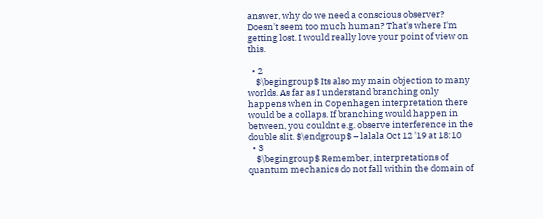answer, why do we need a conscious observer? Doesn't seem too much human? That's where I'm getting lost. I would really love your point of view on this.

  • 2
    $\begingroup$ Its also my main objection to many worlds. As far as I understand branching only happens when in Copenhagen interpretation there would be a collaps. If branching would happen in between, you couldnt e.g. observe interference in the double slit. $\endgroup$ – lalala Oct 12 '19 at 18:10
  • 3
    $\begingroup$ Remember, interpretations of quantum mechanics do not fall within the domain of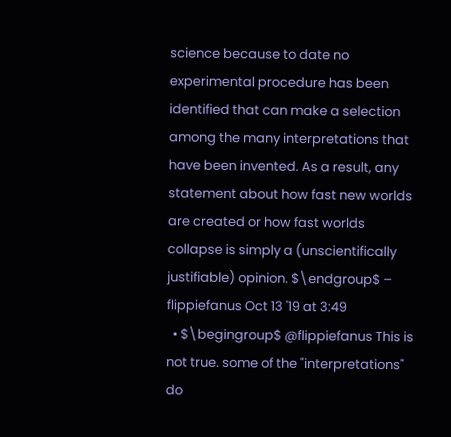science because to date no experimental procedure has been identified that can make a selection among the many interpretations that have been invented. As a result, any statement about how fast new worlds are created or how fast worlds collapse is simply a (unscientifically justifiable) opinion. $\endgroup$ – flippiefanus Oct 13 '19 at 3:49
  • $\begingroup$ @flippiefanus This is not true. some of the "interpretations" do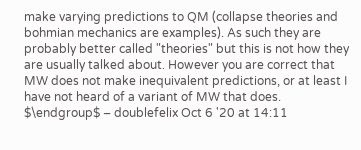make varying predictions to QM (collapse theories and bohmian mechanics are examples). As such they are probably better called "theories" but this is not how they are usually talked about. However you are correct that MW does not make inequivalent predictions, or at least I have not heard of a variant of MW that does. $\endgroup$ – doublefelix Oct 6 '20 at 14:11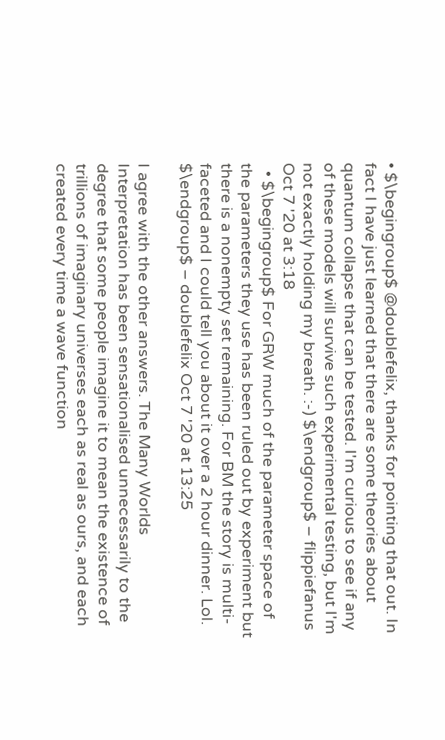• $\begingroup$ @doublefelix, thanks for pointing that out. In fact I have just learned that there are some theories about quantum collapse that can be tested. I'm curious to see if any of these models will survive such experimental testing, but I'm not exactly holding my breath. :-) $\endgroup$ – flippiefanus Oct 7 '20 at 3:18
  • $\begingroup$ For GRW much of the parameter space of the parameters they use has been ruled out by experiment but there is a nonempty set remaining. For BM the story is multi-faceted and I could tell you about it over a 2 hour dinner. Lol. $\endgroup$ – doublefelix Oct 7 '20 at 13:25

I agree with the other answers. The Many Worlds Interpretation has been sensationalised unnecessarily to the degree that some people imagine it to mean the existence of trillions of imaginary universes each as real as ours, and each created every time a wave function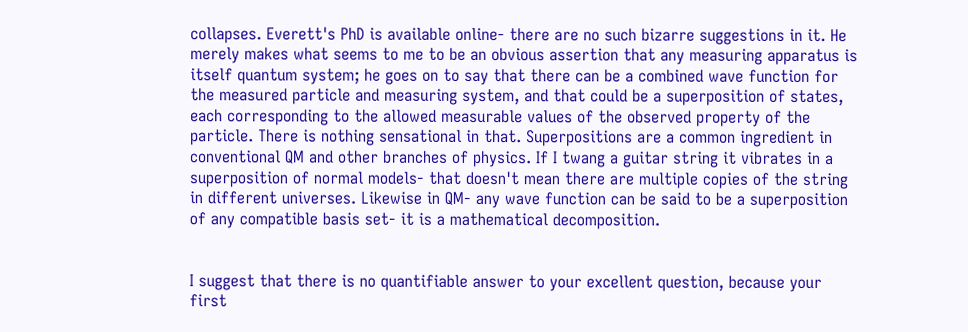collapses. Everett's PhD is available online- there are no such bizarre suggestions in it. He merely makes what seems to me to be an obvious assertion that any measuring apparatus is itself quantum system; he goes on to say that there can be a combined wave function for the measured particle and measuring system, and that could be a superposition of states, each corresponding to the allowed measurable values of the observed property of the particle. There is nothing sensational in that. Superpositions are a common ingredient in conventional QM and other branches of physics. If I twang a guitar string it vibrates in a superposition of normal models- that doesn't mean there are multiple copies of the string in different universes. Likewise in QM- any wave function can be said to be a superposition of any compatible basis set- it is a mathematical decomposition.


I suggest that there is no quantifiable answer to your excellent question, because your first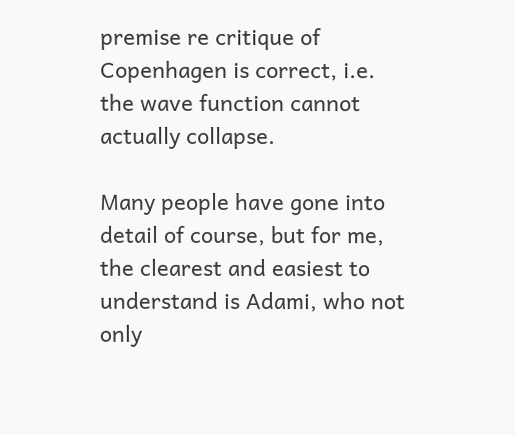premise re critique of Copenhagen is correct, i.e. the wave function cannot actually collapse.

Many people have gone into detail of course, but for me, the clearest and easiest to understand is Adami, who not only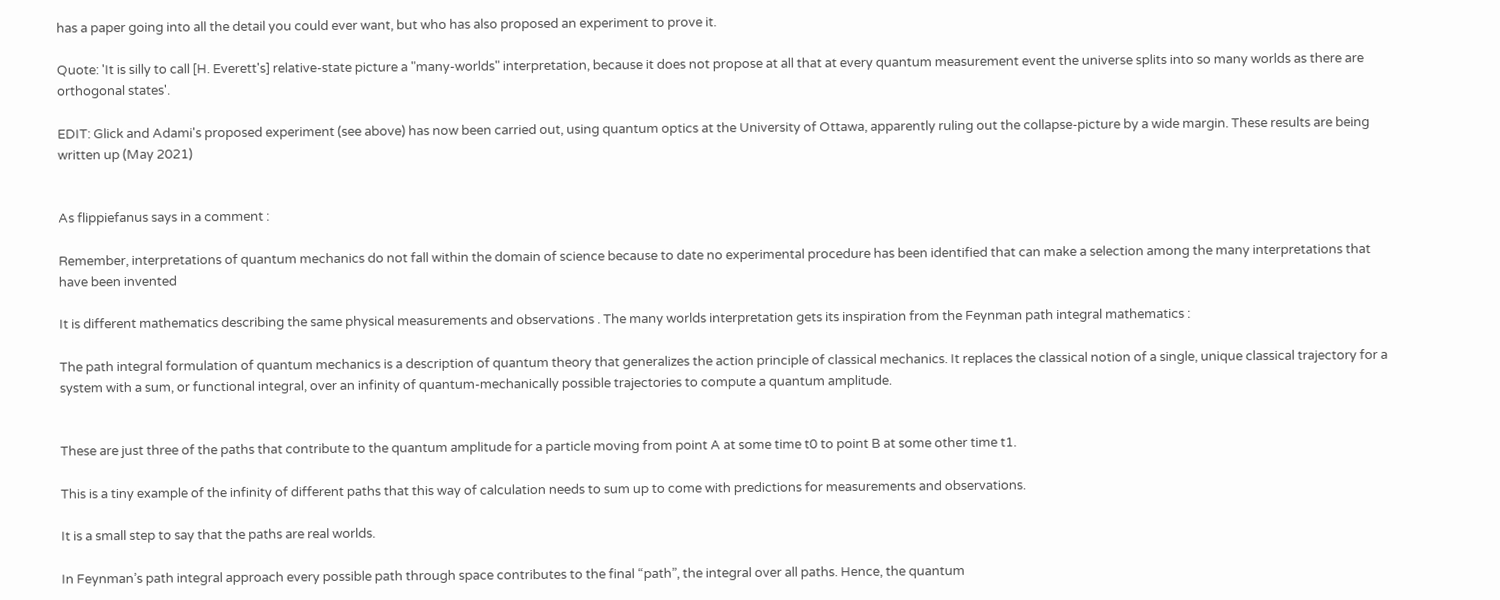has a paper going into all the detail you could ever want, but who has also proposed an experiment to prove it.

Quote: 'It is silly to call [H. Everett's] relative-state picture a "many-worlds" interpretation, because it does not propose at all that at every quantum measurement event the universe splits into so many worlds as there are orthogonal states'.

EDIT: Glick and Adami's proposed experiment (see above) has now been carried out, using quantum optics at the University of Ottawa, apparently ruling out the collapse-picture by a wide margin. These results are being written up (May 2021)


As flippiefanus says in a comment :

Remember, interpretations of quantum mechanics do not fall within the domain of science because to date no experimental procedure has been identified that can make a selection among the many interpretations that have been invented

It is different mathematics describing the same physical measurements and observations . The many worlds interpretation gets its inspiration from the Feynman path integral mathematics :

The path integral formulation of quantum mechanics is a description of quantum theory that generalizes the action principle of classical mechanics. It replaces the classical notion of a single, unique classical trajectory for a system with a sum, or functional integral, over an infinity of quantum-mechanically possible trajectories to compute a quantum amplitude.


These are just three of the paths that contribute to the quantum amplitude for a particle moving from point A at some time t0 to point B at some other time t1.

This is a tiny example of the infinity of different paths that this way of calculation needs to sum up to come with predictions for measurements and observations.

It is a small step to say that the paths are real worlds.

In Feynman’s path integral approach every possible path through space contributes to the final “path”, the integral over all paths. Hence, the quantum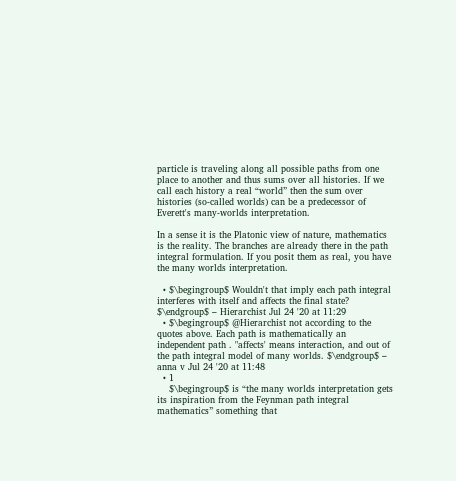particle is traveling along all possible paths from one place to another and thus sums over all histories. If we call each history a real “world” then the sum over histories (so-called worlds) can be a predecessor of Everett's many-worlds interpretation.

In a sense it is the Platonic view of nature, mathematics is the reality. The branches are already there in the path integral formulation. If you posit them as real, you have the many worlds interpretation.

  • $\begingroup$ Wouldn't that imply each path integral interferes with itself and affects the final state? $\endgroup$ – Hierarchist Jul 24 '20 at 11:29
  • $\begingroup$ @Hierarchist not according to the quotes above. Each path is mathematically an independent path . "affects' means interaction, and out of the path integral model of many worlds. $\endgroup$ – anna v Jul 24 '20 at 11:48
  • 1
    $\begingroup$ is “the many worlds interpretation gets its inspiration from the Feynman path integral mathematics” something that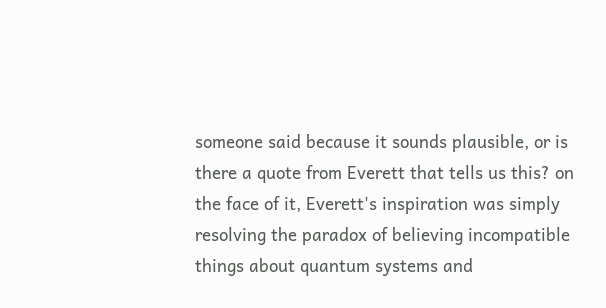someone said because it sounds plausible, or is there a quote from Everett that tells us this? on the face of it, Everett's inspiration was simply resolving the paradox of believing incompatible things about quantum systems and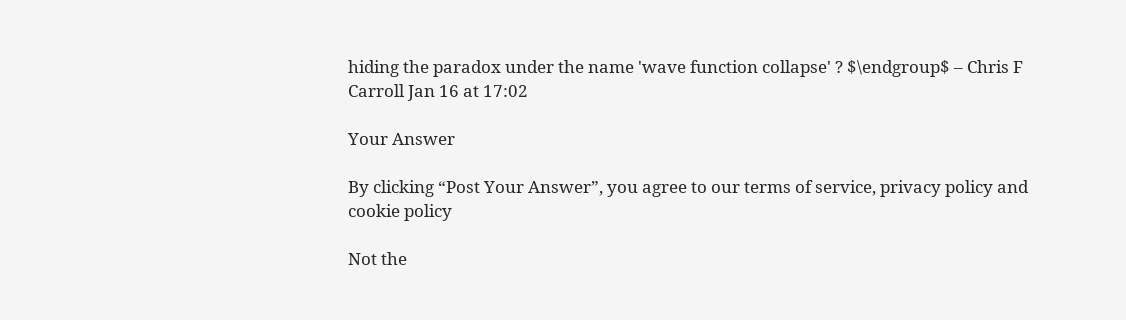hiding the paradox under the name 'wave function collapse' ? $\endgroup$ – Chris F Carroll Jan 16 at 17:02

Your Answer

By clicking “Post Your Answer”, you agree to our terms of service, privacy policy and cookie policy

Not the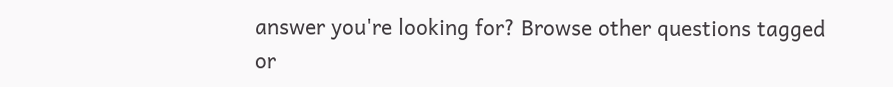answer you're looking for? Browse other questions tagged or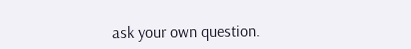ask your own question.